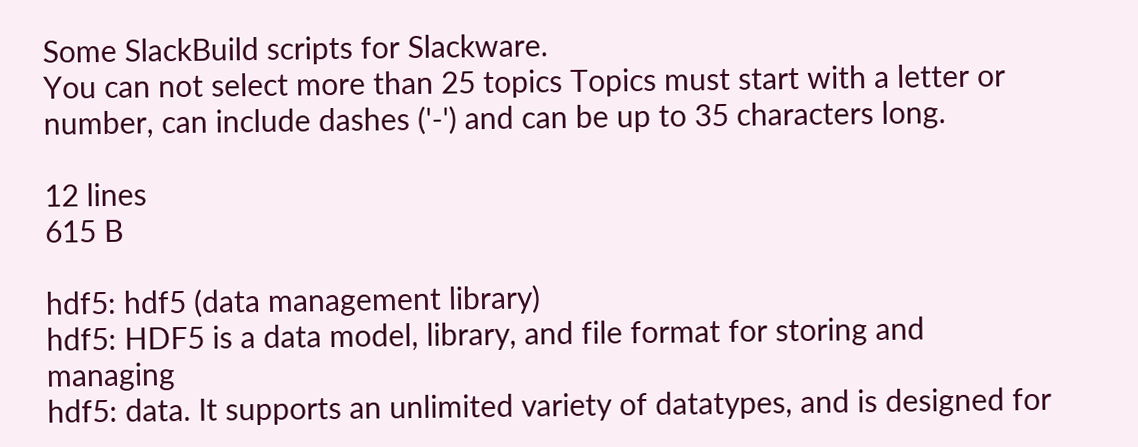Some SlackBuild scripts for Slackware.
You can not select more than 25 topics Topics must start with a letter or number, can include dashes ('-') and can be up to 35 characters long.

12 lines
615 B

hdf5: hdf5 (data management library)
hdf5: HDF5 is a data model, library, and file format for storing and managing
hdf5: data. It supports an unlimited variety of datatypes, and is designed for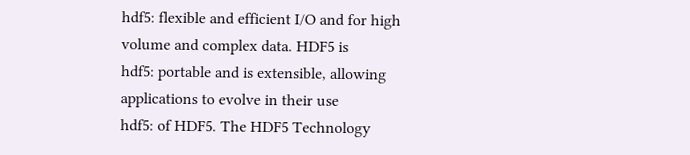hdf5: flexible and efficient I/O and for high volume and complex data. HDF5 is
hdf5: portable and is extensible, allowing applications to evolve in their use
hdf5: of HDF5. The HDF5 Technology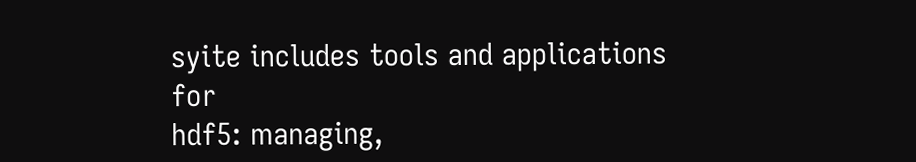syite includes tools and applications for
hdf5: managing,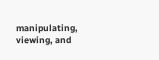manipulating, viewing, and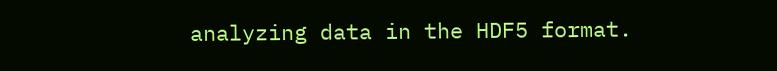analyzing data in the HDF5 format.